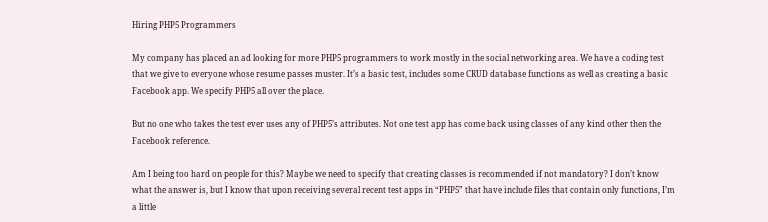Hiring PHP5 Programmers

My company has placed an ad looking for more PHP5 programmers to work mostly in the social networking area. We have a coding test that we give to everyone whose resume passes muster. It’s a basic test, includes some CRUD database functions as well as creating a basic Facebook app. We specify PHP5 all over the place.

But no one who takes the test ever uses any of PHP5’s attributes. Not one test app has come back using classes of any kind other then the Facebook reference.

Am I being too hard on people for this? Maybe we need to specify that creating classes is recommended if not mandatory? I don’t know what the answer is, but I know that upon receiving several recent test apps in “PHP5” that have include files that contain only functions, I’m a little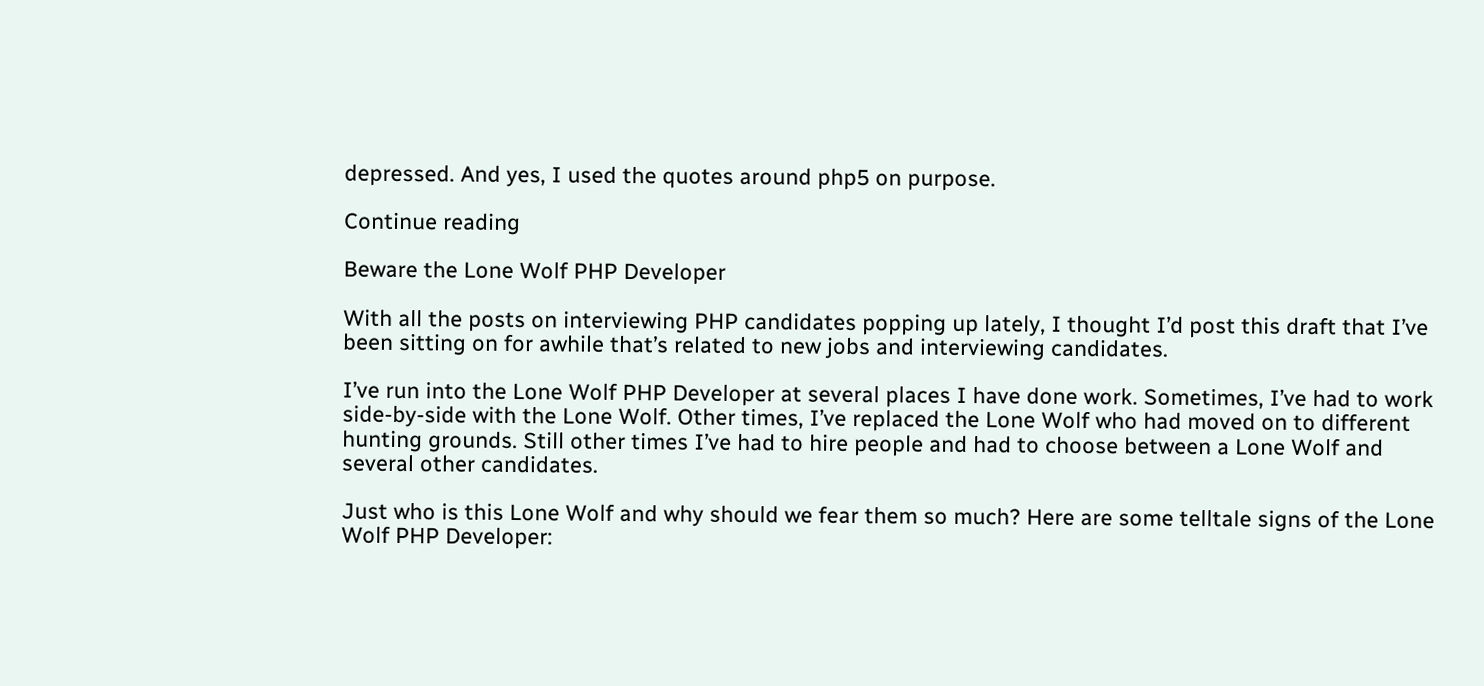depressed. And yes, I used the quotes around php5 on purpose.

Continue reading

Beware the Lone Wolf PHP Developer

With all the posts on interviewing PHP candidates popping up lately, I thought I’d post this draft that I’ve been sitting on for awhile that’s related to new jobs and interviewing candidates.

I’ve run into the Lone Wolf PHP Developer at several places I have done work. Sometimes, I’ve had to work side-by-side with the Lone Wolf. Other times, I’ve replaced the Lone Wolf who had moved on to different hunting grounds. Still other times I’ve had to hire people and had to choose between a Lone Wolf and several other candidates.

Just who is this Lone Wolf and why should we fear them so much? Here are some telltale signs of the Lone Wolf PHP Developer: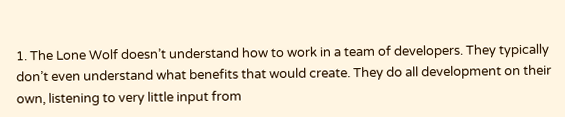1. The Lone Wolf doesn’t understand how to work in a team of developers. They typically don’t even understand what benefits that would create. They do all development on their own, listening to very little input from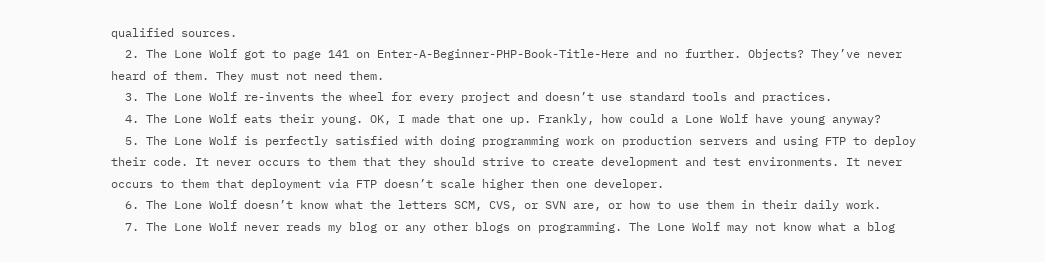qualified sources.
  2. The Lone Wolf got to page 141 on Enter-A-Beginner-PHP-Book-Title-Here and no further. Objects? They’ve never heard of them. They must not need them.
  3. The Lone Wolf re-invents the wheel for every project and doesn’t use standard tools and practices.
  4. The Lone Wolf eats their young. OK, I made that one up. Frankly, how could a Lone Wolf have young anyway?
  5. The Lone Wolf is perfectly satisfied with doing programming work on production servers and using FTP to deploy their code. It never occurs to them that they should strive to create development and test environments. It never occurs to them that deployment via FTP doesn’t scale higher then one developer.
  6. The Lone Wolf doesn’t know what the letters SCM, CVS, or SVN are, or how to use them in their daily work.
  7. The Lone Wolf never reads my blog or any other blogs on programming. The Lone Wolf may not know what a blog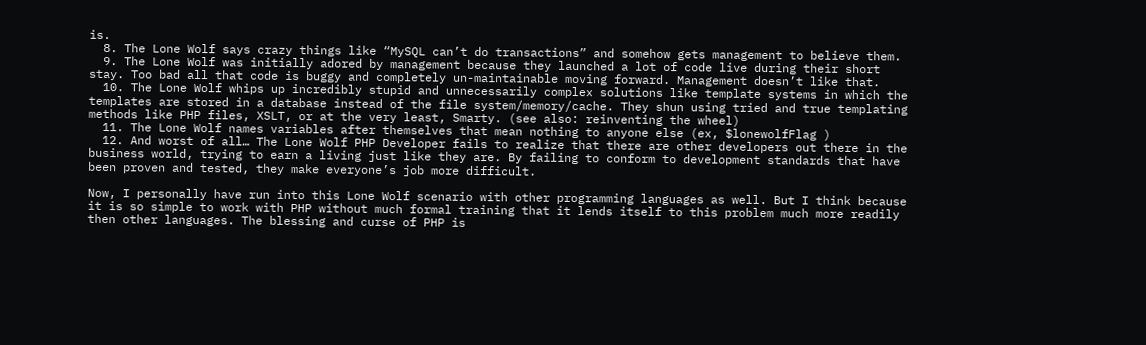is.
  8. The Lone Wolf says crazy things like “MySQL can’t do transactions” and somehow gets management to believe them.
  9. The Lone Wolf was initially adored by management because they launched a lot of code live during their short stay. Too bad all that code is buggy and completely un-maintainable moving forward. Management doesn’t like that.
  10. The Lone Wolf whips up incredibly stupid and unnecessarily complex solutions like template systems in which the templates are stored in a database instead of the file system/memory/cache. They shun using tried and true templating methods like PHP files, XSLT, or at the very least, Smarty. (see also: reinventing the wheel)
  11. The Lone Wolf names variables after themselves that mean nothing to anyone else (ex, $lonewolfFlag )
  12. And worst of all… The Lone Wolf PHP Developer fails to realize that there are other developers out there in the business world, trying to earn a living just like they are. By failing to conform to development standards that have been proven and tested, they make everyone’s job more difficult.

Now, I personally have run into this Lone Wolf scenario with other programming languages as well. But I think because it is so simple to work with PHP without much formal training that it lends itself to this problem much more readily then other languages. The blessing and curse of PHP is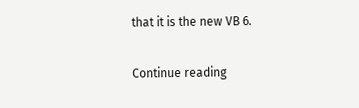that it is the new VB 6.

Continue reading